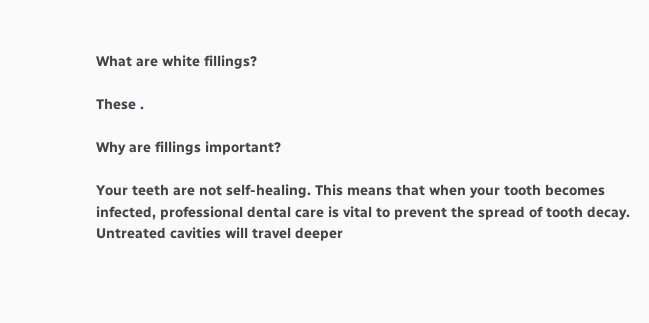What are white fillings?

These .

Why are fillings important?

Your teeth are not self-healing. This means that when your tooth becomes infected, professional dental care is vital to prevent the spread of tooth decay. Untreated cavities will travel deeper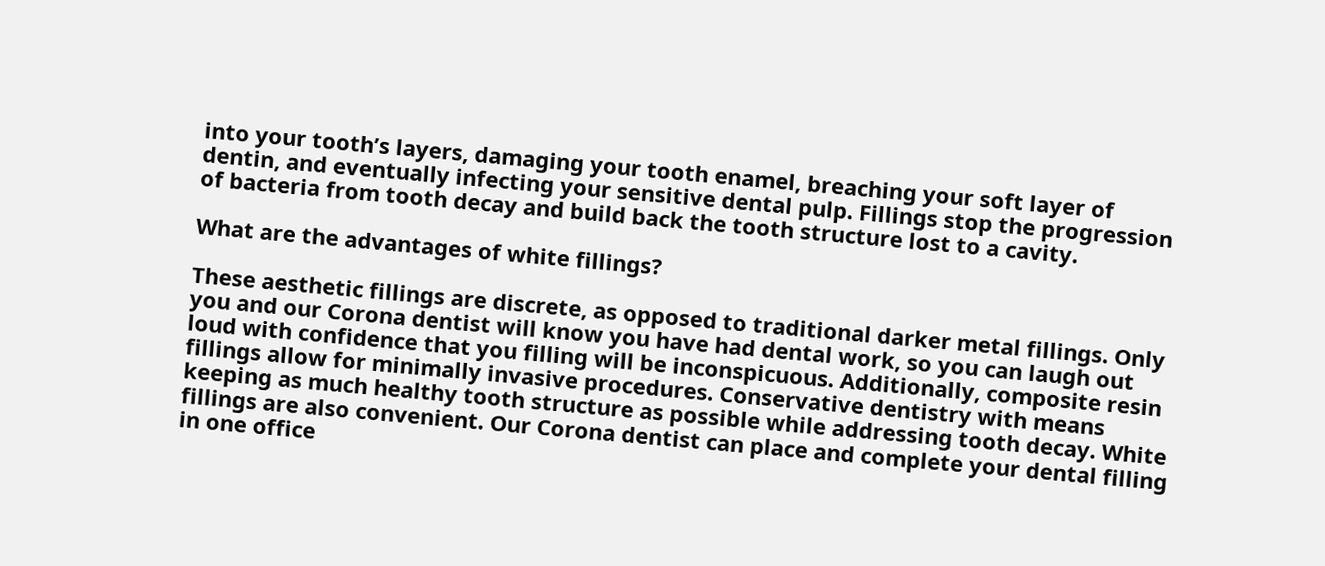into your tooth’s layers, damaging your tooth enamel, breaching your soft layer of dentin, and eventually infecting your sensitive dental pulp. Fillings stop the progression of bacteria from tooth decay and build back the tooth structure lost to a cavity.

What are the advantages of white fillings?

These aesthetic fillings are discrete, as opposed to traditional darker metal fillings. Only you and our Corona dentist will know you have had dental work, so you can laugh out loud with confidence that you filling will be inconspicuous. Additionally, composite resin fillings allow for minimally invasive procedures. Conservative dentistry with means keeping as much healthy tooth structure as possible while addressing tooth decay. White fillings are also convenient. Our Corona dentist can place and complete your dental filling in one office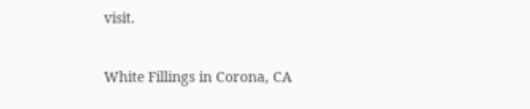visit.

White Fillings in Corona, CA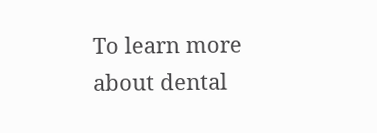To learn more about dental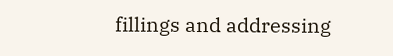fillings and addressing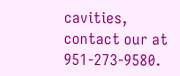cavities, contact our at 951-273-9580.